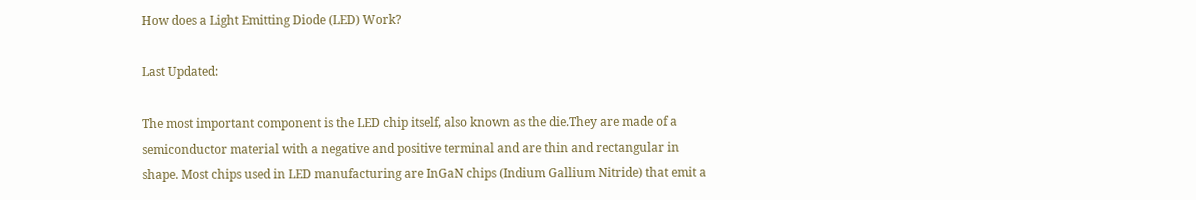How does a Light Emitting Diode (LED) Work?

Last Updated:

The most important component is the LED chip itself, also known as the die.They are made of a semiconductor material with a negative and positive terminal and are thin and rectangular in shape. Most chips used in LED manufacturing are InGaN chips (Indium Gallium Nitride) that emit a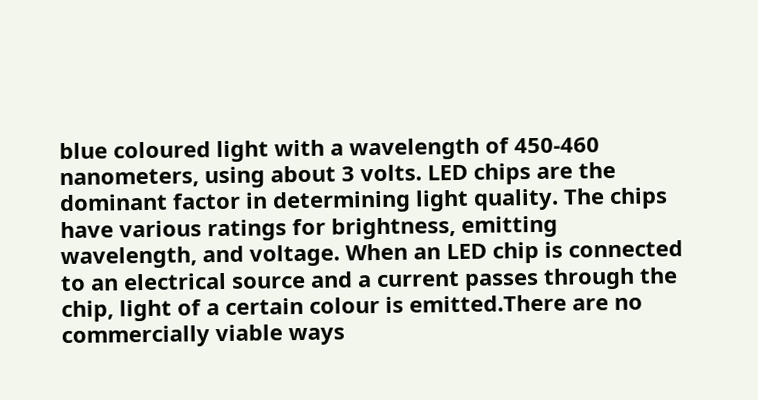blue coloured light with a wavelength of 450-460 nanometers, using about 3 volts. LED chips are the dominant factor in determining light quality. The chips have various ratings for brightness, emitting wavelength, and voltage. When an LED chip is connected to an electrical source and a current passes through the chip, light of a certain colour is emitted.There are no commercially viable ways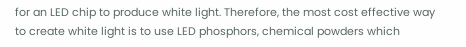for an LED chip to produce white light. Therefore, the most cost effective way to create white light is to use LED phosphors, chemical powders which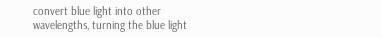convert blue light into other wavelengths, turning the blue light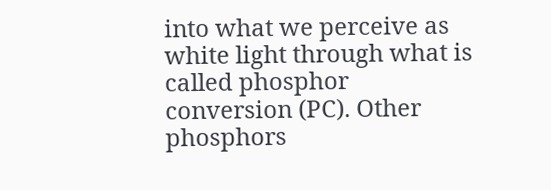into what we perceive as white light through what is called phosphor conversion (PC). Other phosphors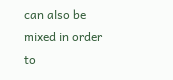can also be mixed in order to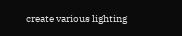create various lighting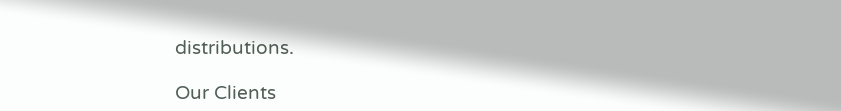distributions.

Our Clients